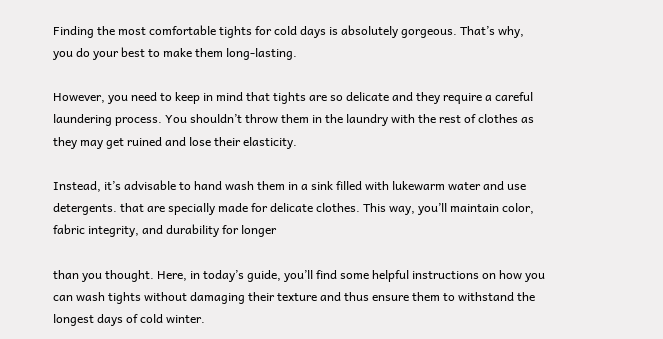Finding the most comfortable tights for cold days is absolutely gorgeous. That’s why, you do your best to make them long-lasting.

However, you need to keep in mind that tights are so delicate and they require a careful laundering process. You shouldn’t throw them in the laundry with the rest of clothes as they may get ruined and lose their elasticity.

Instead, it’s advisable to hand wash them in a sink filled with lukewarm water and use detergents. that are specially made for delicate clothes. This way, you’ll maintain color, fabric integrity, and durability for longer

than you thought. Here, in today’s guide, you’ll find some helpful instructions on how you can wash tights without damaging their texture and thus ensure them to withstand the longest days of cold winter.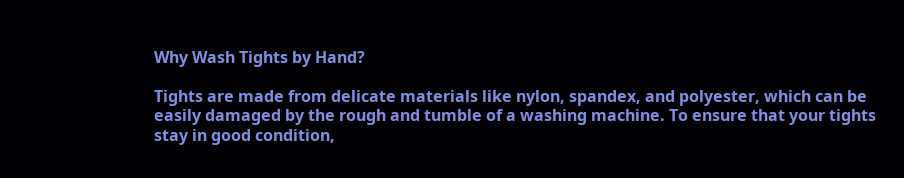Why Wash Tights by Hand?

Tights are made from delicate materials like nylon, spandex, and polyester, which can be easily damaged by the rough and tumble of a washing machine. To ensure that your tights stay in good condition,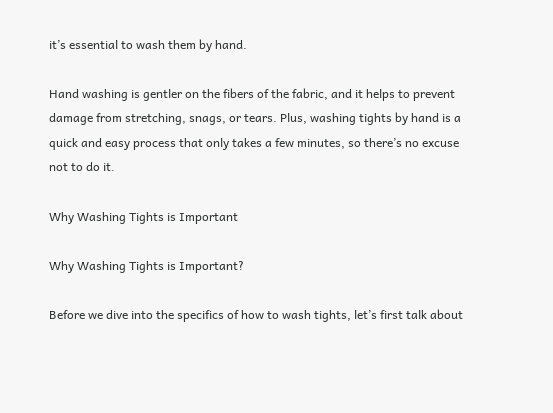it’s essential to wash them by hand.

Hand washing is gentler on the fibers of the fabric, and it helps to prevent damage from stretching, snags, or tears. Plus, washing tights by hand is a quick and easy process that only takes a few minutes, so there’s no excuse not to do it.

Why Washing Tights is Important

Why Washing Tights is Important?

Before we dive into the specifics of how to wash tights, let’s first talk about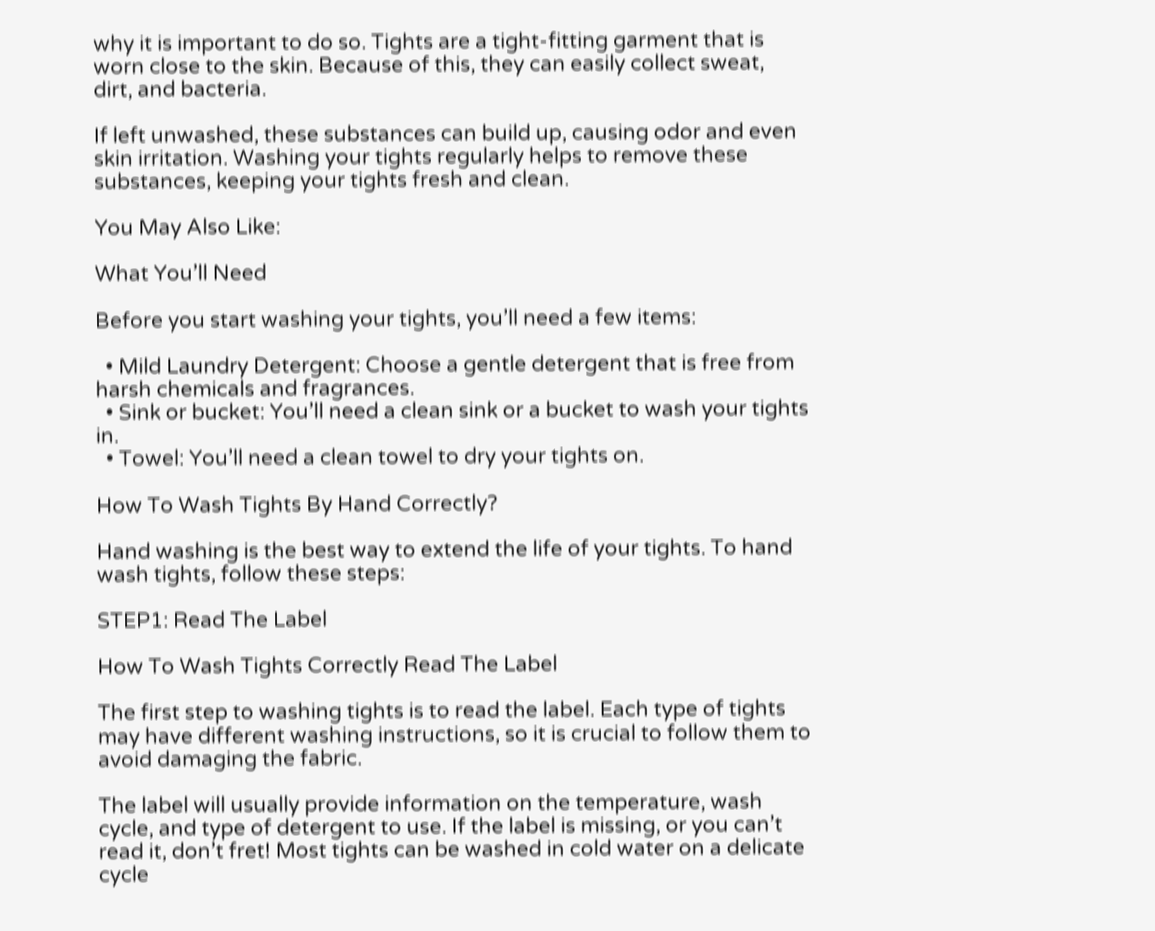why it is important to do so. Tights are a tight-fitting garment that is worn close to the skin. Because of this, they can easily collect sweat, dirt, and bacteria.

If left unwashed, these substances can build up, causing odor and even skin irritation. Washing your tights regularly helps to remove these substances, keeping your tights fresh and clean.

You May Also Like:

What You’ll Need

Before you start washing your tights, you’ll need a few items:

  • Mild Laundry Detergent: Choose a gentle detergent that is free from harsh chemicals and fragrances.
  • Sink or bucket: You’ll need a clean sink or a bucket to wash your tights in.
  • Towel: You’ll need a clean towel to dry your tights on.

How To Wash Tights By Hand Correctly?

Hand washing is the best way to extend the life of your tights. To hand wash tights, follow these steps:

STEP1: Read The Label

How To Wash Tights Correctly Read The Label

The first step to washing tights is to read the label. Each type of tights may have different washing instructions, so it is crucial to follow them to avoid damaging the fabric.

The label will usually provide information on the temperature, wash cycle, and type of detergent to use. If the label is missing, or you can’t read it, don’t fret! Most tights can be washed in cold water on a delicate cycle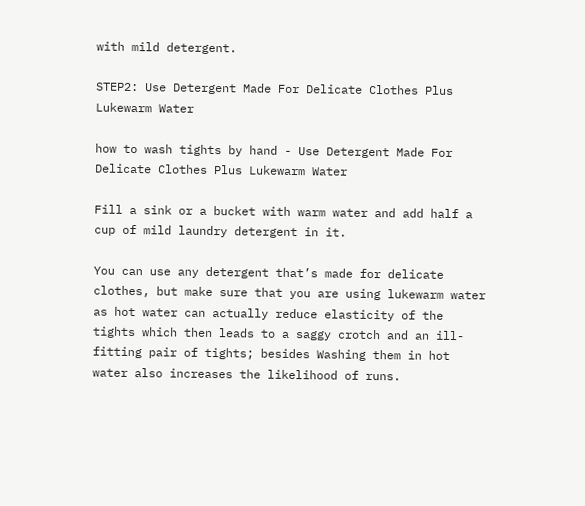with mild detergent.

STEP2: Use Detergent Made For Delicate Clothes Plus Lukewarm Water

how to wash tights by hand - Use Detergent Made For Delicate Clothes Plus Lukewarm Water

Fill a sink or a bucket with warm water and add half a cup of mild laundry detergent in it.

You can use any detergent that’s made for delicate clothes, but make sure that you are using lukewarm water as hot water can actually reduce elasticity of the tights which then leads to a saggy crotch and an ill-fitting pair of tights; besides Washing them in hot water also increases the likelihood of runs.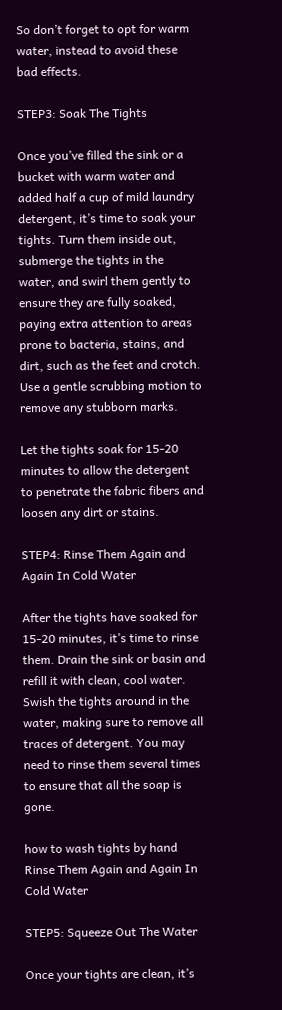So don’t forget to opt for warm water, instead to avoid these bad effects.

STEP3: Soak The Tights

Once you’ve filled the sink or a bucket with warm water and added half a cup of mild laundry detergent, it’s time to soak your tights. Turn them inside out, submerge the tights in the water, and swirl them gently to ensure they are fully soaked, paying extra attention to areas prone to bacteria, stains, and dirt, such as the feet and crotch. Use a gentle scrubbing motion to remove any stubborn marks.

Let the tights soak for 15-20 minutes to allow the detergent to penetrate the fabric fibers and loosen any dirt or stains.

STEP4: Rinse Them Again and Again In Cold Water

After the tights have soaked for 15-20 minutes, it’s time to rinse them. Drain the sink or basin and refill it with clean, cool water. Swish the tights around in the water, making sure to remove all traces of detergent. You may need to rinse them several times to ensure that all the soap is gone.

how to wash tights by hand Rinse Them Again and Again In Cold Water

STEP5: Squeeze Out The Water

Once your tights are clean, it’s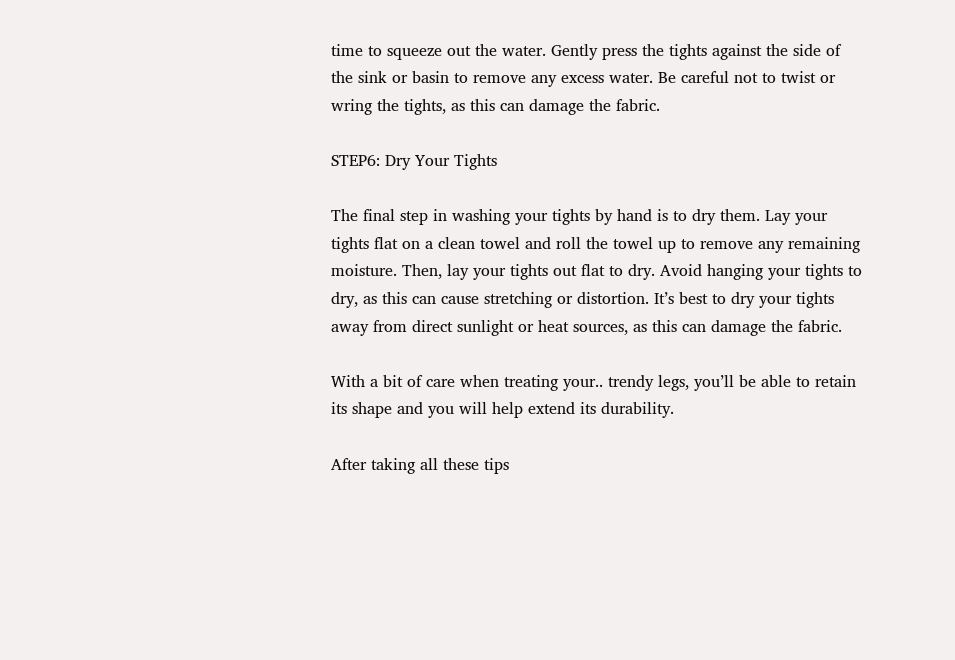time to squeeze out the water. Gently press the tights against the side of the sink or basin to remove any excess water. Be careful not to twist or wring the tights, as this can damage the fabric.

STEP6: Dry Your Tights

The final step in washing your tights by hand is to dry them. Lay your tights flat on a clean towel and roll the towel up to remove any remaining moisture. Then, lay your tights out flat to dry. Avoid hanging your tights to dry, as this can cause stretching or distortion. It’s best to dry your tights away from direct sunlight or heat sources, as this can damage the fabric.

With a bit of care when treating your.. trendy legs, you’ll be able to retain its shape and you will help extend its durability.

After taking all these tips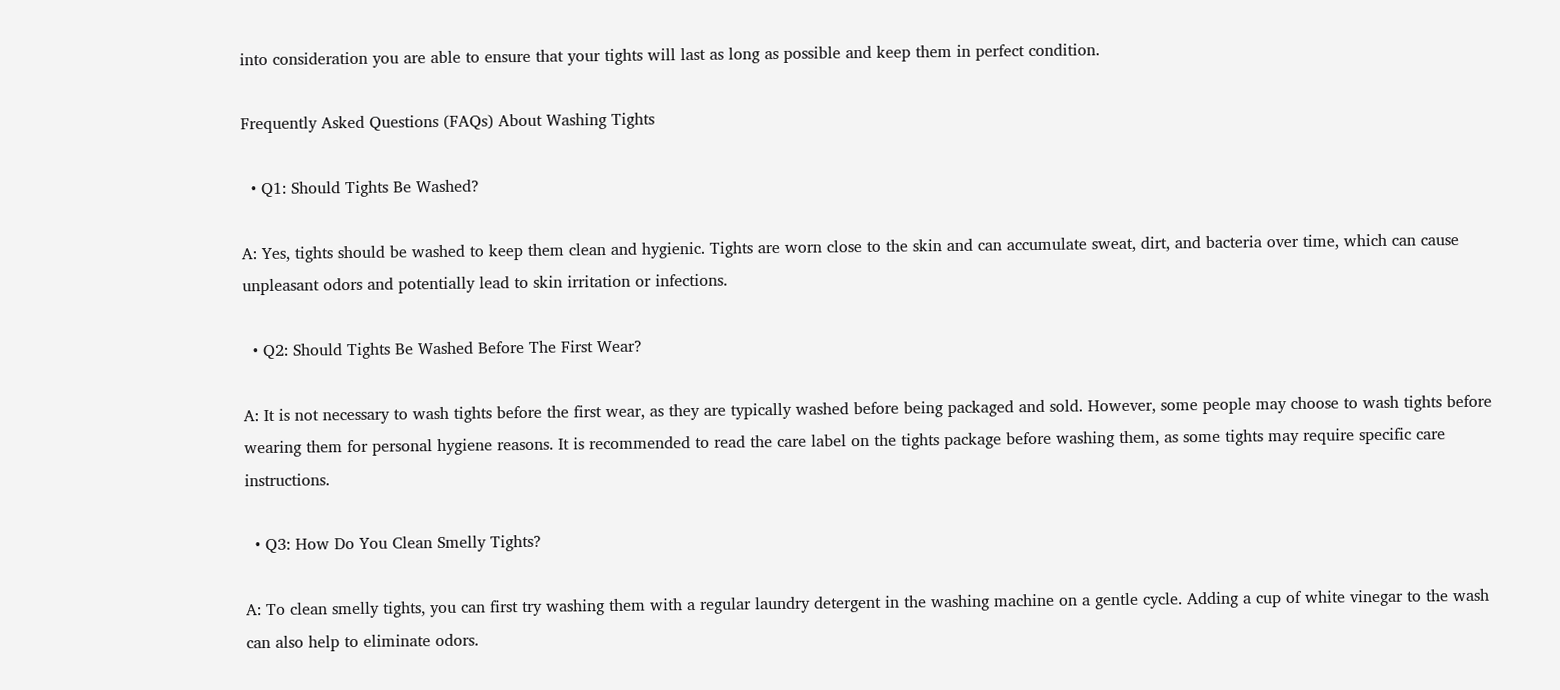into consideration you are able to ensure that your tights will last as long as possible and keep them in perfect condition.

Frequently Asked Questions (FAQs) About Washing Tights

  • Q1: Should Tights Be Washed?

A: Yes, tights should be washed to keep them clean and hygienic. Tights are worn close to the skin and can accumulate sweat, dirt, and bacteria over time, which can cause unpleasant odors and potentially lead to skin irritation or infections.

  • Q2: Should Tights Be Washed Before The First Wear?

A: It is not necessary to wash tights before the first wear, as they are typically washed before being packaged and sold. However, some people may choose to wash tights before wearing them for personal hygiene reasons. It is recommended to read the care label on the tights package before washing them, as some tights may require specific care instructions.

  • Q3: How Do You Clean Smelly Tights?

A: To clean smelly tights, you can first try washing them with a regular laundry detergent in the washing machine on a gentle cycle. Adding a cup of white vinegar to the wash can also help to eliminate odors.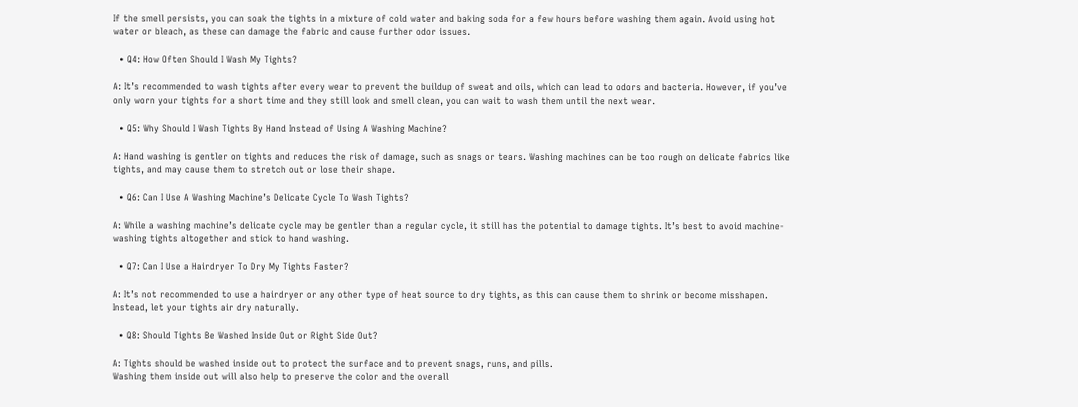If the smell persists, you can soak the tights in a mixture of cold water and baking soda for a few hours before washing them again. Avoid using hot water or bleach, as these can damage the fabric and cause further odor issues.

  • Q4: How Often Should I Wash My Tights?

A: It’s recommended to wash tights after every wear to prevent the buildup of sweat and oils, which can lead to odors and bacteria. However, if you’ve only worn your tights for a short time and they still look and smell clean, you can wait to wash them until the next wear.

  • Q5: Why Should I Wash Tights By Hand Instead of Using A Washing Machine?

A: Hand washing is gentler on tights and reduces the risk of damage, such as snags or tears. Washing machines can be too rough on delicate fabrics like tights, and may cause them to stretch out or lose their shape.

  • Q6: Can I Use A Washing Machine’s Delicate Cycle To Wash Tights?

A: While a washing machine’s delicate cycle may be gentler than a regular cycle, it still has the potential to damage tights. It’s best to avoid machine-washing tights altogether and stick to hand washing.

  • Q7: Can I Use a Hairdryer To Dry My Tights Faster?

A: It’s not recommended to use a hairdryer or any other type of heat source to dry tights, as this can cause them to shrink or become misshapen. Instead, let your tights air dry naturally.

  • Q8: Should Tights Be Washed Inside Out or Right Side Out?

A: Tights should be washed inside out to protect the surface and to prevent snags, runs, and pills.
Washing them inside out will also help to preserve the color and the overall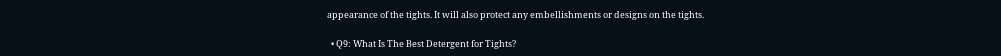appearance of the tights. It will also protect any embellishments or designs on the tights.

  • Q9: What Is The Best Detergent for Tights?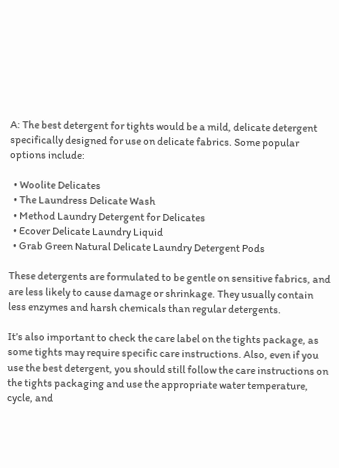A: The best detergent for tights would be a mild, delicate detergent specifically designed for use on delicate fabrics. Some popular options include:

  • Woolite Delicates
  • The Laundress Delicate Wash
  • Method Laundry Detergent for Delicates
  • Ecover Delicate Laundry Liquid
  • Grab Green Natural Delicate Laundry Detergent Pods

These detergents are formulated to be gentle on sensitive fabrics, and are less likely to cause damage or shrinkage. They usually contain less enzymes and harsh chemicals than regular detergents.

It’s also important to check the care label on the tights package, as some tights may require specific care instructions. Also, even if you use the best detergent, you should still follow the care instructions on the tights packaging and use the appropriate water temperature, cycle, and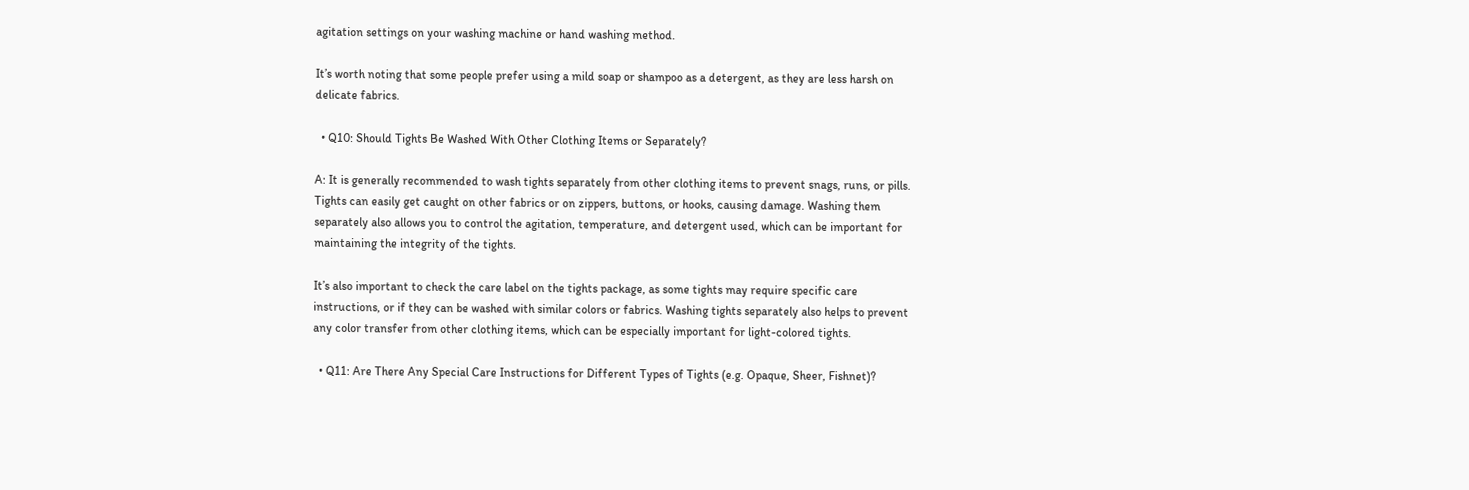agitation settings on your washing machine or hand washing method.

It’s worth noting that some people prefer using a mild soap or shampoo as a detergent, as they are less harsh on delicate fabrics.

  • Q10: Should Tights Be Washed With Other Clothing Items or Separately?

A: It is generally recommended to wash tights separately from other clothing items to prevent snags, runs, or pills. Tights can easily get caught on other fabrics or on zippers, buttons, or hooks, causing damage. Washing them separately also allows you to control the agitation, temperature, and detergent used, which can be important for maintaining the integrity of the tights.

It’s also important to check the care label on the tights package, as some tights may require specific care instructions, or if they can be washed with similar colors or fabrics. Washing tights separately also helps to prevent any color transfer from other clothing items, which can be especially important for light-colored tights.

  • Q11: Are There Any Special Care Instructions for Different Types of Tights (e.g. Opaque, Sheer, Fishnet)?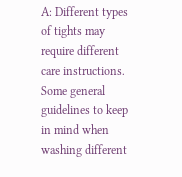A: Different types of tights may require different care instructions. Some general guidelines to keep in mind when washing different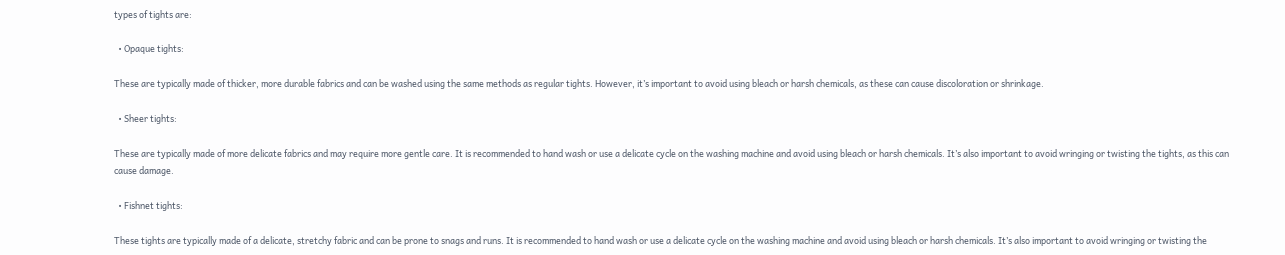types of tights are:

  • Opaque tights:

These are typically made of thicker, more durable fabrics and can be washed using the same methods as regular tights. However, it’s important to avoid using bleach or harsh chemicals, as these can cause discoloration or shrinkage.

  • Sheer tights:

These are typically made of more delicate fabrics and may require more gentle care. It is recommended to hand wash or use a delicate cycle on the washing machine and avoid using bleach or harsh chemicals. It’s also important to avoid wringing or twisting the tights, as this can cause damage.

  • Fishnet tights:

These tights are typically made of a delicate, stretchy fabric and can be prone to snags and runs. It is recommended to hand wash or use a delicate cycle on the washing machine and avoid using bleach or harsh chemicals. It’s also important to avoid wringing or twisting the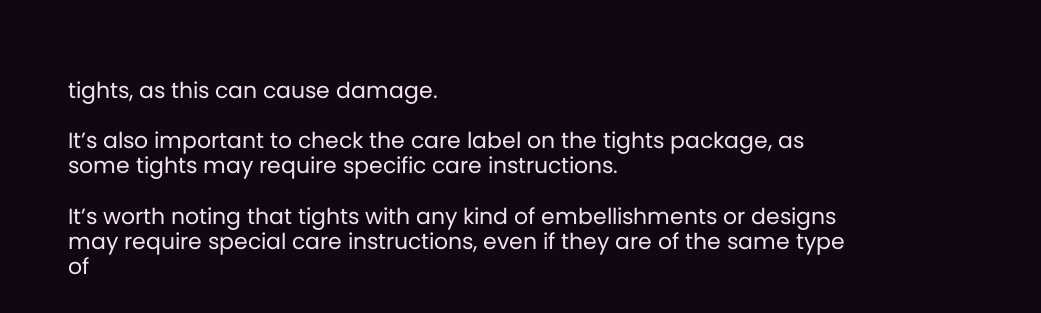tights, as this can cause damage.

It’s also important to check the care label on the tights package, as some tights may require specific care instructions.

It’s worth noting that tights with any kind of embellishments or designs may require special care instructions, even if they are of the same type of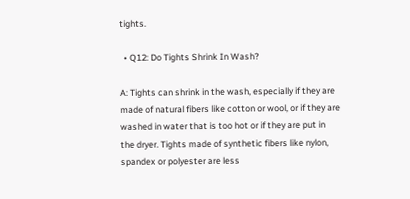tights.

  • Q12: Do Tights Shrink In Wash?

A: Tights can shrink in the wash, especially if they are made of natural fibers like cotton or wool, or if they are washed in water that is too hot or if they are put in the dryer. Tights made of synthetic fibers like nylon, spandex or polyester are less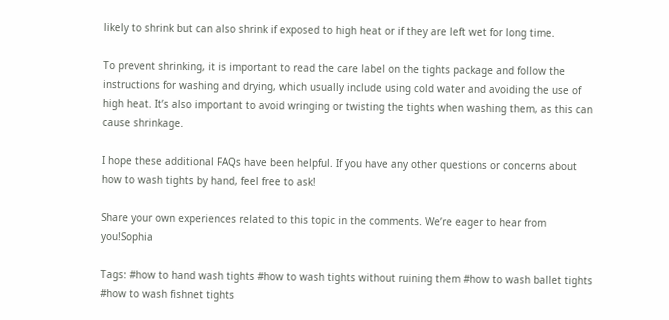likely to shrink but can also shrink if exposed to high heat or if they are left wet for long time.

To prevent shrinking, it is important to read the care label on the tights package and follow the instructions for washing and drying, which usually include using cold water and avoiding the use of high heat. It’s also important to avoid wringing or twisting the tights when washing them, as this can cause shrinkage.

I hope these additional FAQs have been helpful. If you have any other questions or concerns about how to wash tights by hand, feel free to ask!

Share your own experiences related to this topic in the comments. We’re eager to hear from you!Sophia

Tags: #how to hand wash tights #how to wash tights without ruining them #how to wash ballet tights #how to wash fishnet tights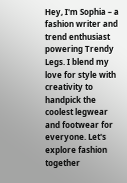Hey, I'm Sophia – a fashion writer and trend enthusiast powering Trendy Legs. I blend my love for style with creativity to handpick the coolest legwear and footwear for everyone. Let's explore fashion together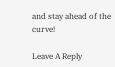and stay ahead of the curve!

Leave A Reply